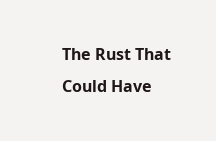The Rust That Could Have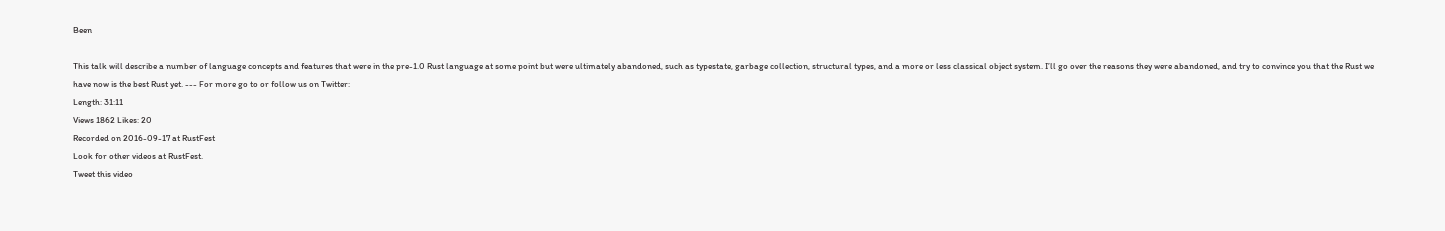Been

This talk will describe a number of language concepts and features that were in the pre-1.0 Rust language at some point but were ultimately abandoned, such as typestate, garbage collection, structural types, and a more or less classical object system. I’ll go over the reasons they were abandoned, and try to convince you that the Rust we have now is the best Rust yet. --- For more go to or follow us on Twitter:
Length: 31:11
Views 1862 Likes: 20
Recorded on 2016-09-17 at RustFest
Look for other videos at RustFest.
Tweet this video